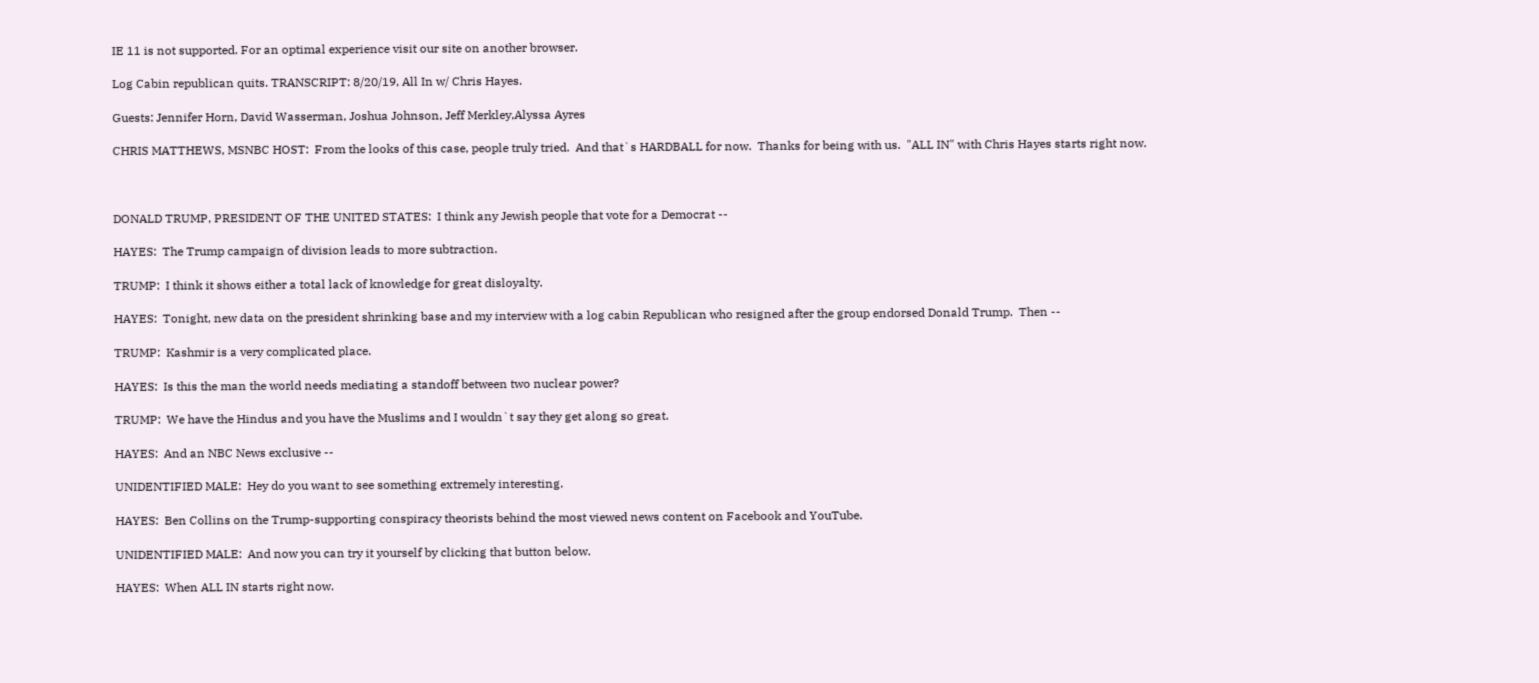IE 11 is not supported. For an optimal experience visit our site on another browser.

Log Cabin republican quits. TRANSCRIPT: 8/20/19, All In w/ Chris Hayes.

Guests: Jennifer Horn, David Wasserman, Joshua Johnson, Jeff Merkley,Alyssa Ayres

CHRIS MATTHEWS, MSNBC HOST:  From the looks of this case, people truly tried.  And that`s HARDBALL for now.  Thanks for being with us.  "ALL IN" with Chris Hayes starts right now.



DONALD TRUMP, PRESIDENT OF THE UNITED STATES:  I think any Jewish people that vote for a Democrat --

HAYES:  The Trump campaign of division leads to more subtraction.

TRUMP:  I think it shows either a total lack of knowledge for great disloyalty.

HAYES:  Tonight, new data on the president shrinking base and my interview with a log cabin Republican who resigned after the group endorsed Donald Trump.  Then --

TRUMP:  Kashmir is a very complicated place.

HAYES:  Is this the man the world needs mediating a standoff between two nuclear power?

TRUMP:  We have the Hindus and you have the Muslims and I wouldn`t say they get along so great.

HAYES:  And an NBC News exclusive --

UNIDENTIFIED MALE:  Hey do you want to see something extremely interesting.

HAYES:  Ben Collins on the Trump-supporting conspiracy theorists behind the most viewed news content on Facebook and YouTube.

UNIDENTIFIED MALE:  And now you can try it yourself by clicking that button below.

HAYES:  When ALL IN starts right now.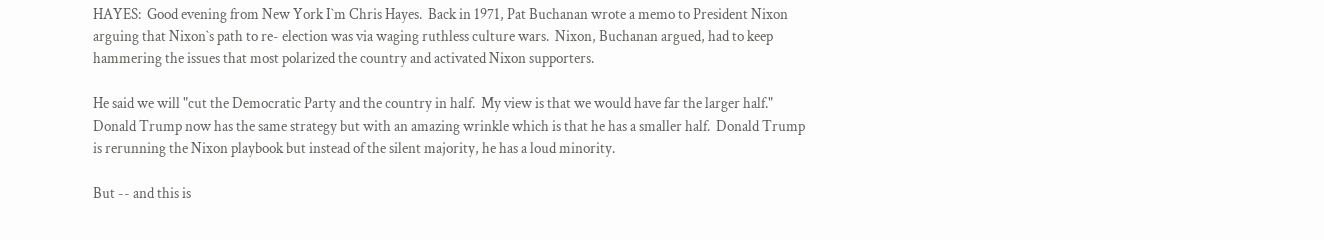HAYES:  Good evening from New York I`m Chris Hayes.  Back in 1971, Pat Buchanan wrote a memo to President Nixon arguing that Nixon`s path to re- election was via waging ruthless culture wars.  Nixon, Buchanan argued, had to keep hammering the issues that most polarized the country and activated Nixon supporters.

He said we will "cut the Democratic Party and the country in half.  My view is that we would have far the larger half."  Donald Trump now has the same strategy but with an amazing wrinkle which is that he has a smaller half.  Donald Trump is rerunning the Nixon playbook but instead of the silent majority, he has a loud minority.

But -- and this is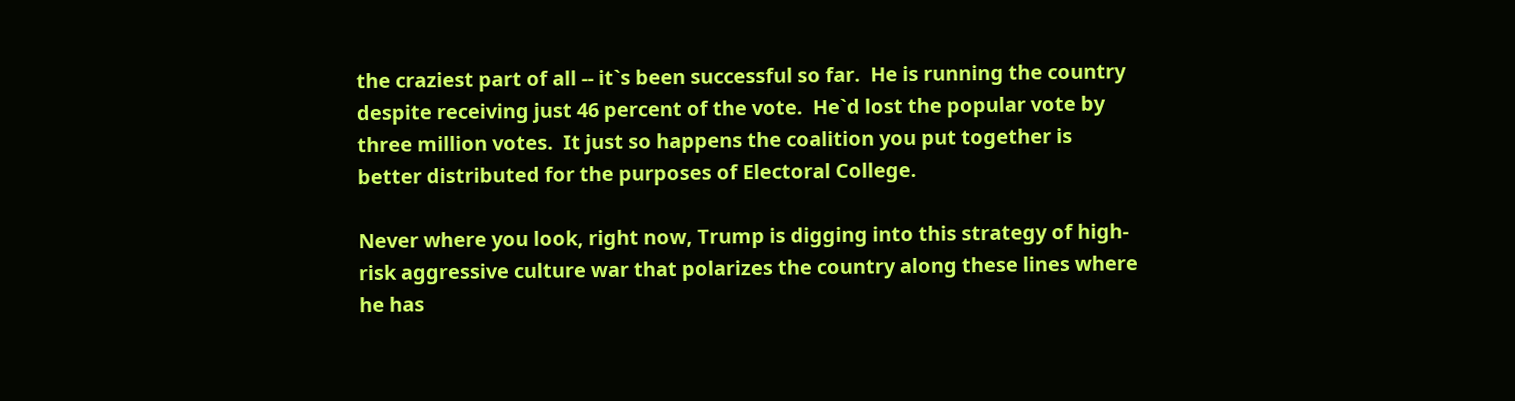the craziest part of all -- it`s been successful so far.  He is running the country despite receiving just 46 percent of the vote.  He`d lost the popular vote by three million votes.  It just so happens the coalition you put together is better distributed for the purposes of Electoral College.

Never where you look, right now, Trump is digging into this strategy of high-risk aggressive culture war that polarizes the country along these lines where he has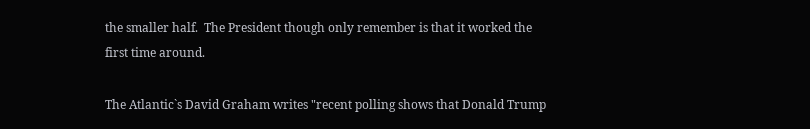the smaller half.  The President though only remember is that it worked the first time around.

The Atlantic`s David Graham writes "recent polling shows that Donald Trump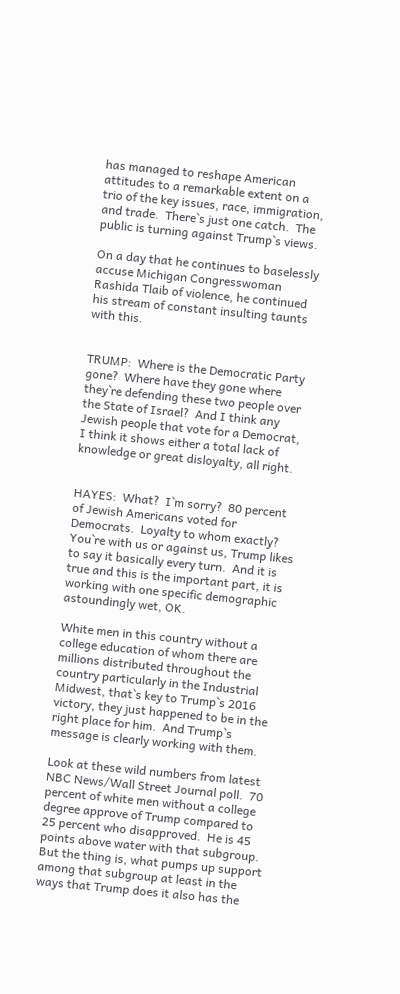has managed to reshape American attitudes to a remarkable extent on a trio of the key issues, race, immigration, and trade.  There`s just one catch.  The public is turning against Trump`s views.

On a day that he continues to baselessly accuse Michigan Congresswoman Rashida Tlaib of violence, he continued his stream of constant insulting taunts with this.


TRUMP:  Where is the Democratic Party gone?  Where have they gone where they`re defending these two people over the State of Israel?  And I think any Jewish people that vote for a Democrat, I think it shows either a total lack of knowledge or great disloyalty, all right.


HAYES:  What?  I`m sorry?  80 percent of Jewish Americans voted for Democrats.  Loyalty to whom exactly?  You`re with us or against us, Trump likes to say it basically every turn.  And it is true and this is the important part, it is working with one specific demographic astoundingly wet, OK.

White men in this country without a college education of whom there are millions distributed throughout the country particularly in the Industrial Midwest, that`s key to Trump`s 2016 victory, they just happened to be in the right place for him.  And Trump`s message is clearly working with them.

Look at these wild numbers from latest NBC News/Wall Street Journal poll.  70 percent of white men without a college degree approve of Trump compared to 25 percent who disapproved.  He is 45 points above water with that subgroup.  But the thing is, what pumps up support among that subgroup at least in the ways that Trump does it also has the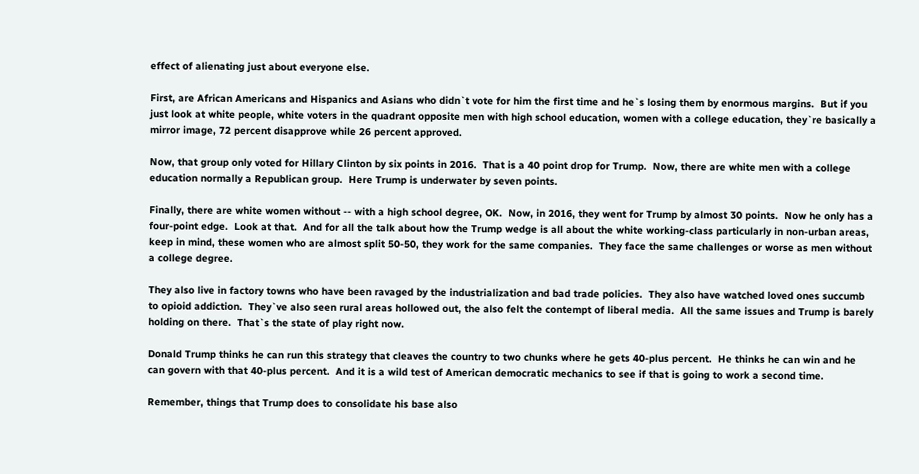effect of alienating just about everyone else.

First, are African Americans and Hispanics and Asians who didn`t vote for him the first time and he`s losing them by enormous margins.  But if you just look at white people, white voters in the quadrant opposite men with high school education, women with a college education, they`re basically a mirror image, 72 percent disapprove while 26 percent approved.

Now, that group only voted for Hillary Clinton by six points in 2016.  That is a 40 point drop for Trump.  Now, there are white men with a college education normally a Republican group.  Here Trump is underwater by seven points.

Finally, there are white women without -- with a high school degree, OK.  Now, in 2016, they went for Trump by almost 30 points.  Now he only has a four-point edge.  Look at that.  And for all the talk about how the Trump wedge is all about the white working-class particularly in non-urban areas, keep in mind, these women who are almost split 50-50, they work for the same companies.  They face the same challenges or worse as men without a college degree.

They also live in factory towns who have been ravaged by the industrialization and bad trade policies.  They also have watched loved ones succumb to opioid addiction.  They`ve also seen rural areas hollowed out, the also felt the contempt of liberal media.  All the same issues and Trump is barely holding on there.  That`s the state of play right now.

Donald Trump thinks he can run this strategy that cleaves the country to two chunks where he gets 40-plus percent.  He thinks he can win and he can govern with that 40-plus percent.  And it is a wild test of American democratic mechanics to see if that is going to work a second time.

Remember, things that Trump does to consolidate his base also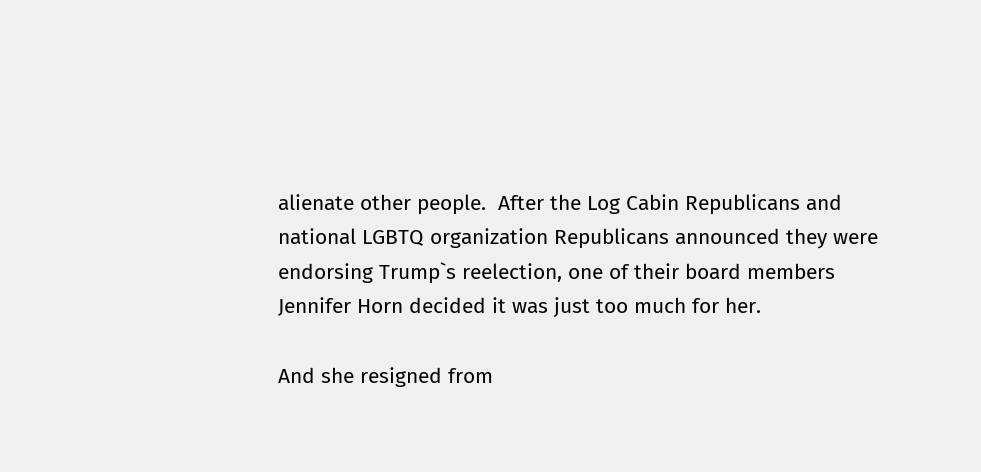alienate other people.  After the Log Cabin Republicans and national LGBTQ organization Republicans announced they were endorsing Trump`s reelection, one of their board members Jennifer Horn decided it was just too much for her.

And she resigned from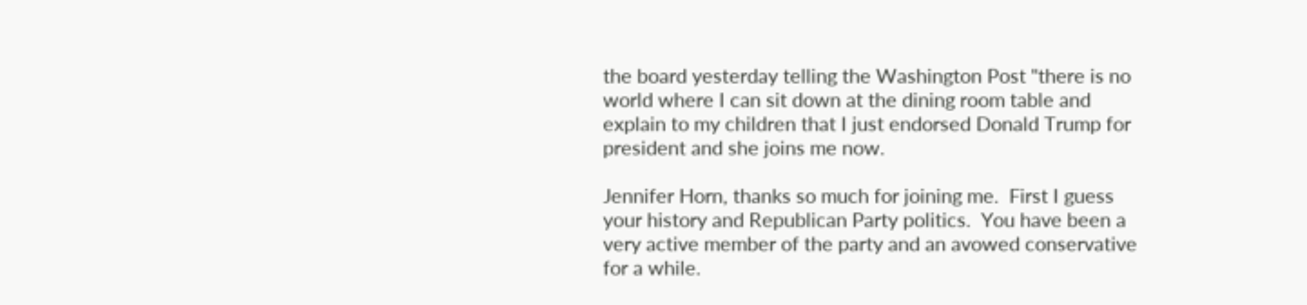the board yesterday telling the Washington Post "there is no world where I can sit down at the dining room table and explain to my children that I just endorsed Donald Trump for president and she joins me now.

Jennifer Horn, thanks so much for joining me.  First I guess your history and Republican Party politics.  You have been a very active member of the party and an avowed conservative for a while.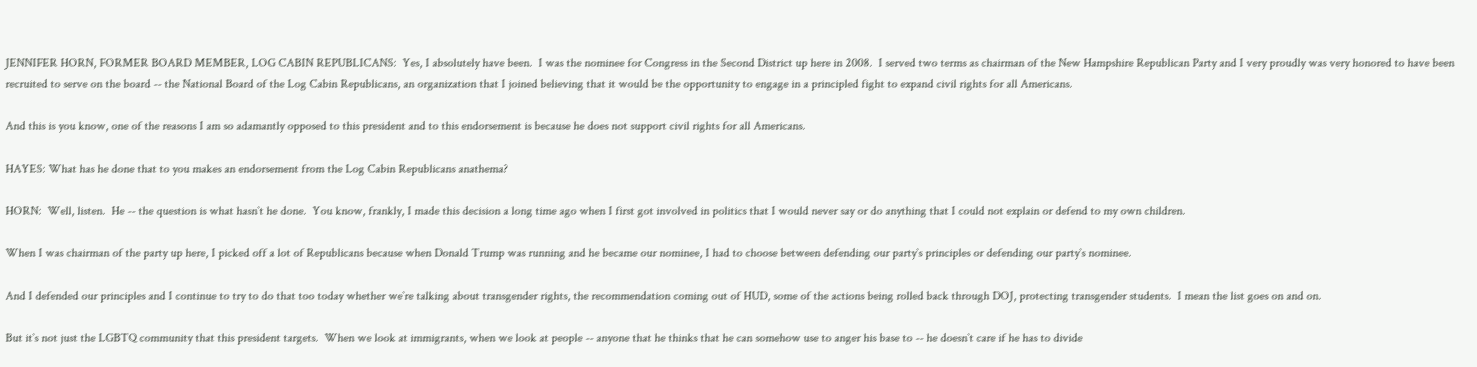JENNIFER HORN, FORMER BOARD MEMBER, LOG CABIN REPUBLICANS:  Yes, I absolutely have been.  I was the nominee for Congress in the Second District up here in 2008.  I served two terms as chairman of the New Hampshire Republican Party and I very proudly was very honored to have been recruited to serve on the board -- the National Board of the Log Cabin Republicans, an organization that I joined believing that it would be the opportunity to engage in a principled fight to expand civil rights for all Americans.

And this is you know, one of the reasons I am so adamantly opposed to this president and to this endorsement is because he does not support civil rights for all Americans.

HAYES: What has he done that to you makes an endorsement from the Log Cabin Republicans anathema?

HORN:  Well, listen.  He -- the question is what hasn`t he done.  You know, frankly, I made this decision a long time ago when I first got involved in politics that I would never say or do anything that I could not explain or defend to my own children.

When I was chairman of the party up here, I picked off a lot of Republicans because when Donald Trump was running and he became our nominee, I had to choose between defending our party`s principles or defending our party`s nominee.

And I defended our principles and I continue to try to do that too today whether we`re talking about transgender rights, the recommendation coming out of HUD, some of the actions being rolled back through DOJ, protecting transgender students.  I mean the list goes on and on.

But it`s not just the LGBTQ community that this president targets.  When we look at immigrants, when we look at people -- anyone that he thinks that he can somehow use to anger his base to -- he doesn`t care if he has to divide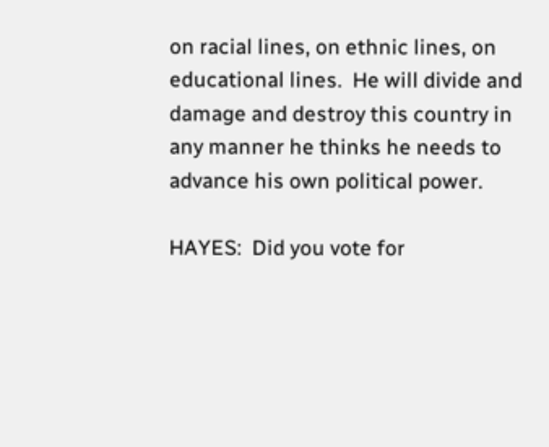on racial lines, on ethnic lines, on educational lines.  He will divide and damage and destroy this country in any manner he thinks he needs to advance his own political power.

HAYES:  Did you vote for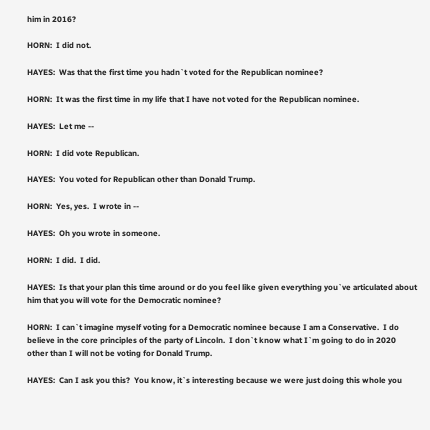him in 2016?

HORN:  I did not.

HAYES:  Was that the first time you hadn`t voted for the Republican nominee?

HORN:  It was the first time in my life that I have not voted for the Republican nominee.

HAYES:  Let me --

HORN:  I did vote Republican.

HAYES:  You voted for Republican other than Donald Trump.

HORN:  Yes, yes.  I wrote in --

HAYES:  Oh you wrote in someone.

HORN:  I did.  I did.

HAYES:  Is that your plan this time around or do you feel like given everything you`ve articulated about him that you will vote for the Democratic nominee?

HORN:  I can`t imagine myself voting for a Democratic nominee because I am a Conservative.  I do believe in the core principles of the party of Lincoln.  I don`t know what I`m going to do in 2020 other than I will not be voting for Donald Trump.

HAYES:  Can I ask you this?  You know, it`s interesting because we were just doing this whole you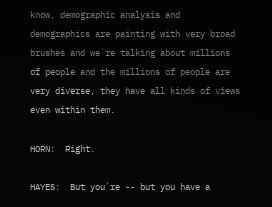know, demographic analysis and demographics are painting with very broad brushes and we`re talking about millions of people and the millions of people are very diverse, they have all kinds of views even within them.

HORN:  Right.

HAYES:  But you`re -- but you have a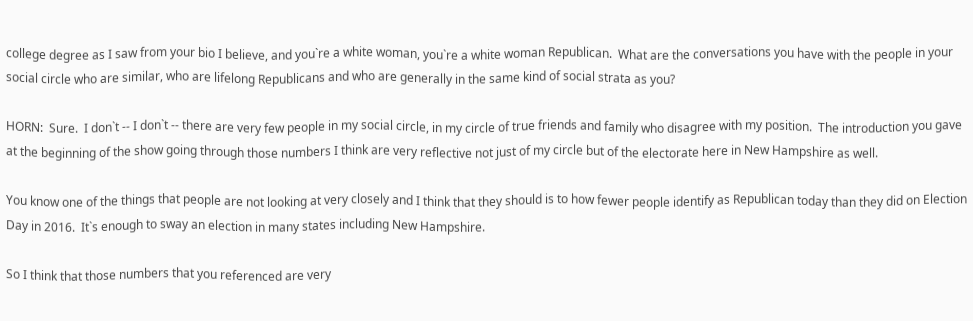college degree as I saw from your bio I believe, and you`re a white woman, you`re a white woman Republican.  What are the conversations you have with the people in your social circle who are similar, who are lifelong Republicans and who are generally in the same kind of social strata as you?

HORN:  Sure.  I don`t -- I don`t -- there are very few people in my social circle, in my circle of true friends and family who disagree with my position.  The introduction you gave at the beginning of the show going through those numbers I think are very reflective not just of my circle but of the electorate here in New Hampshire as well.

You know one of the things that people are not looking at very closely and I think that they should is to how fewer people identify as Republican today than they did on Election Day in 2016.  It`s enough to sway an election in many states including New Hampshire.

So I think that those numbers that you referenced are very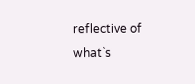reflective of what`s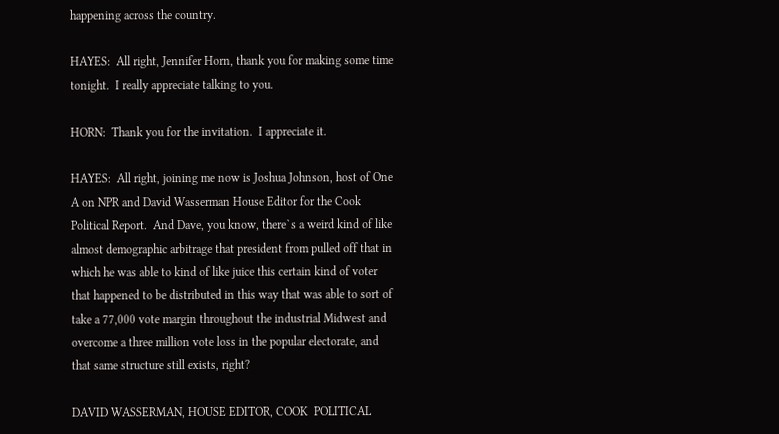happening across the country.

HAYES:  All right, Jennifer Horn, thank you for making some time tonight.  I really appreciate talking to you.

HORN:  Thank you for the invitation.  I appreciate it.

HAYES:  All right, joining me now is Joshua Johnson, host of One A on NPR and David Wasserman House Editor for the Cook Political Report.  And Dave, you know, there`s a weird kind of like almost demographic arbitrage that president from pulled off that in which he was able to kind of like juice this certain kind of voter that happened to be distributed in this way that was able to sort of take a 77,000 vote margin throughout the industrial Midwest and overcome a three million vote loss in the popular electorate, and that same structure still exists, right?

DAVID WASSERMAN, HOUSE EDITOR, COOK  POLITICAL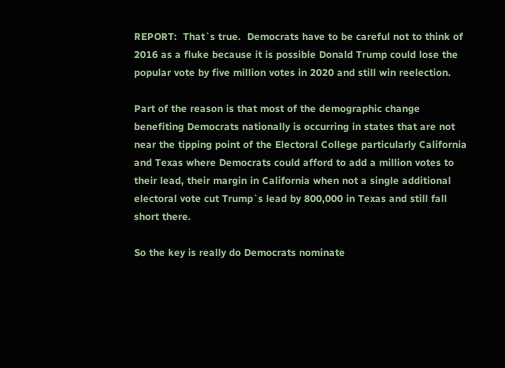REPORT:  That`s true.  Democrats have to be careful not to think of 2016 as a fluke because it is possible Donald Trump could lose the popular vote by five million votes in 2020 and still win reelection.

Part of the reason is that most of the demographic change benefiting Democrats nationally is occurring in states that are not near the tipping point of the Electoral College particularly California and Texas where Democrats could afford to add a million votes to their lead, their margin in California when not a single additional electoral vote cut Trump`s lead by 800,000 in Texas and still fall short there.

So the key is really do Democrats nominate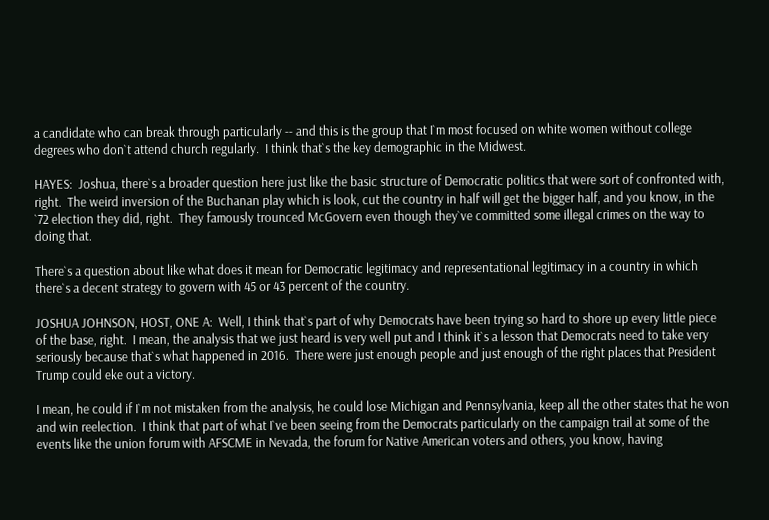a candidate who can break through particularly -- and this is the group that I`m most focused on white women without college degrees who don`t attend church regularly.  I think that`s the key demographic in the Midwest.

HAYES:  Joshua, there`s a broader question here just like the basic structure of Democratic politics that were sort of confronted with, right.  The weird inversion of the Buchanan play which is look, cut the country in half will get the bigger half, and you know, in the `72 election they did, right.  They famously trounced McGovern even though they`ve committed some illegal crimes on the way to doing that.

There`s a question about like what does it mean for Democratic legitimacy and representational legitimacy in a country in which there`s a decent strategy to govern with 45 or 43 percent of the country.

JOSHUA JOHNSON, HOST, ONE A:  Well, I think that`s part of why Democrats have been trying so hard to shore up every little piece of the base, right.  I mean, the analysis that we just heard is very well put and I think it`s a lesson that Democrats need to take very seriously because that`s what happened in 2016.  There were just enough people and just enough of the right places that President Trump could eke out a victory.

I mean, he could if I`m not mistaken from the analysis, he could lose Michigan and Pennsylvania, keep all the other states that he won and win reelection.  I think that part of what I`ve been seeing from the Democrats particularly on the campaign trail at some of the events like the union forum with AFSCME in Nevada, the forum for Native American voters and others, you know, having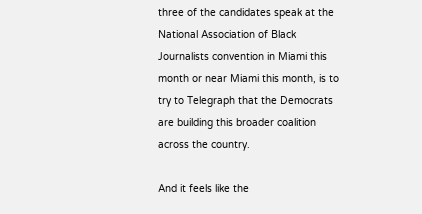three of the candidates speak at the National Association of Black Journalists convention in Miami this month or near Miami this month, is to try to Telegraph that the Democrats are building this broader coalition across the country.

And it feels like the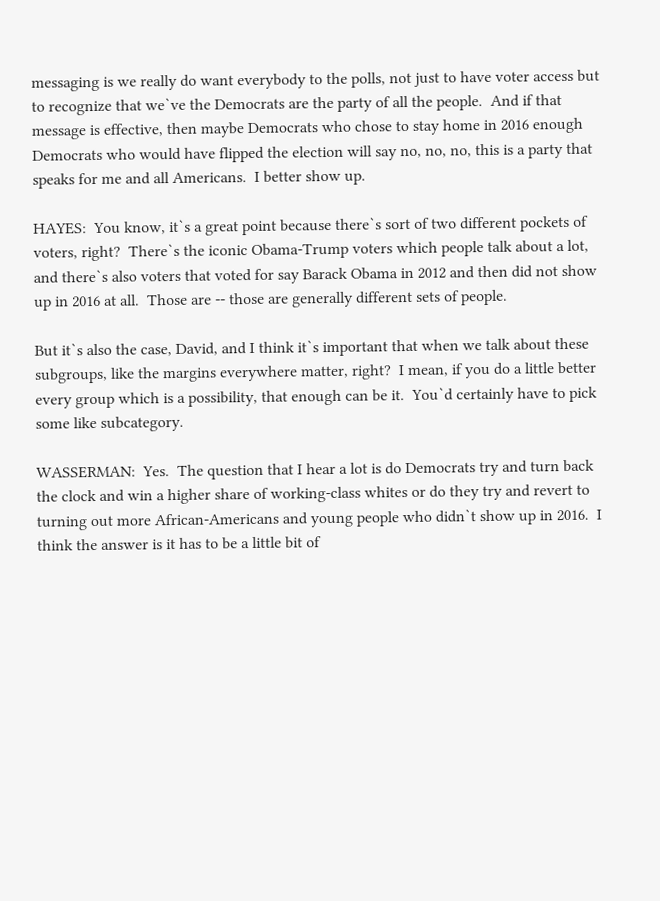messaging is we really do want everybody to the polls, not just to have voter access but to recognize that we`ve the Democrats are the party of all the people.  And if that message is effective, then maybe Democrats who chose to stay home in 2016 enough Democrats who would have flipped the election will say no, no, no, this is a party that speaks for me and all Americans.  I better show up.

HAYES:  You know, it`s a great point because there`s sort of two different pockets of voters, right?  There`s the iconic Obama-Trump voters which people talk about a lot, and there`s also voters that voted for say Barack Obama in 2012 and then did not show up in 2016 at all.  Those are -- those are generally different sets of people.

But it`s also the case, David, and I think it`s important that when we talk about these subgroups, like the margins everywhere matter, right?  I mean, if you do a little better every group which is a possibility, that enough can be it.  You`d certainly have to pick some like subcategory.

WASSERMAN:  Yes.  The question that I hear a lot is do Democrats try and turn back the clock and win a higher share of working-class whites or do they try and revert to turning out more African-Americans and young people who didn`t show up in 2016.  I think the answer is it has to be a little bit of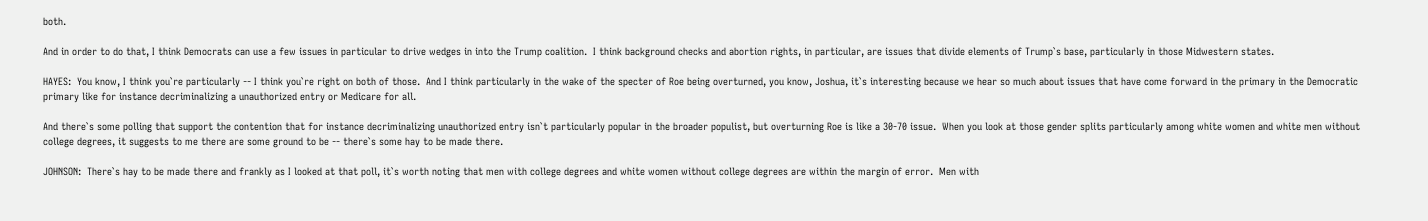both.

And in order to do that, I think Democrats can use a few issues in particular to drive wedges in into the Trump coalition.  I think background checks and abortion rights, in particular, are issues that divide elements of Trump`s base, particularly in those Midwestern states.

HAYES:  You know, I think you`re particularly -- I think you`re right on both of those.  And I think particularly in the wake of the specter of Roe being overturned, you know, Joshua, it`s interesting because we hear so much about issues that have come forward in the primary in the Democratic primary like for instance decriminalizing a unauthorized entry or Medicare for all.

And there`s some polling that support the contention that for instance decriminalizing unauthorized entry isn`t particularly popular in the broader populist, but overturning Roe is like a 30-70 issue.  When you look at those gender splits particularly among white women and white men without college degrees, it suggests to me there are some ground to be -- there`s some hay to be made there.

JOHNSON:  There`s hay to be made there and frankly as I looked at that poll, it`s worth noting that men with college degrees and white women without college degrees are within the margin of error.  Men with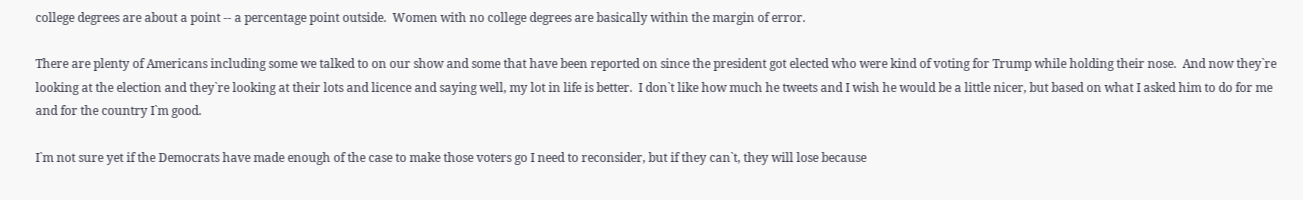college degrees are about a point -- a percentage point outside.  Women with no college degrees are basically within the margin of error.

There are plenty of Americans including some we talked to on our show and some that have been reported on since the president got elected who were kind of voting for Trump while holding their nose.  And now they`re looking at the election and they`re looking at their lots and licence and saying well, my lot in life is better.  I don`t like how much he tweets and I wish he would be a little nicer, but based on what I asked him to do for me and for the country I`m good.

I`m not sure yet if the Democrats have made enough of the case to make those voters go I need to reconsider, but if they can`t, they will lose because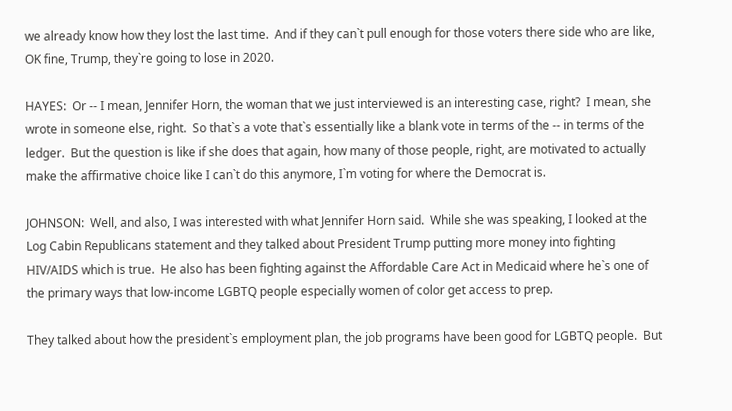we already know how they lost the last time.  And if they can`t pull enough for those voters there side who are like, OK fine, Trump, they`re going to lose in 2020.

HAYES:  Or -- I mean, Jennifer Horn, the woman that we just interviewed is an interesting case, right?  I mean, she wrote in someone else, right.  So that`s a vote that`s essentially like a blank vote in terms of the -- in terms of the ledger.  But the question is like if she does that again, how many of those people, right, are motivated to actually make the affirmative choice like I can`t do this anymore, I`m voting for where the Democrat is.

JOHNSON:  Well, and also, I was interested with what Jennifer Horn said.  While she was speaking, I looked at the Log Cabin Republicans statement and they talked about President Trump putting more money into fighting HIV/AIDS which is true.  He also has been fighting against the Affordable Care Act in Medicaid where he`s one of the primary ways that low-income LGBTQ people especially women of color get access to prep.

They talked about how the president`s employment plan, the job programs have been good for LGBTQ people.  But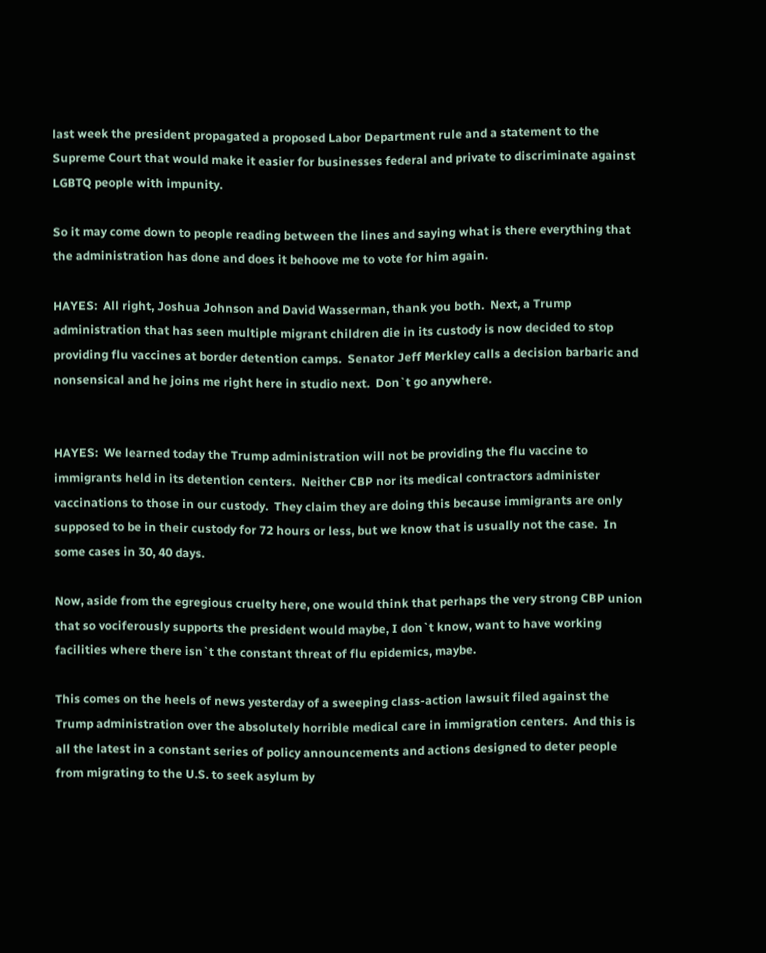last week the president propagated a proposed Labor Department rule and a statement to the Supreme Court that would make it easier for businesses federal and private to discriminate against LGBTQ people with impunity.

So it may come down to people reading between the lines and saying what is there everything that the administration has done and does it behoove me to vote for him again.

HAYES:  All right, Joshua Johnson and David Wasserman, thank you both.  Next, a Trump administration that has seen multiple migrant children die in its custody is now decided to stop providing flu vaccines at border detention camps.  Senator Jeff Merkley calls a decision barbaric and nonsensical and he joins me right here in studio next.  Don`t go anywhere.


HAYES:  We learned today the Trump administration will not be providing the flu vaccine to immigrants held in its detention centers.  Neither CBP nor its medical contractors administer vaccinations to those in our custody.  They claim they are doing this because immigrants are only supposed to be in their custody for 72 hours or less, but we know that is usually not the case.  In some cases in 30, 40 days.

Now, aside from the egregious cruelty here, one would think that perhaps the very strong CBP union that so vociferously supports the president would maybe, I don`t know, want to have working facilities where there isn`t the constant threat of flu epidemics, maybe.

This comes on the heels of news yesterday of a sweeping class-action lawsuit filed against the Trump administration over the absolutely horrible medical care in immigration centers.  And this is all the latest in a constant series of policy announcements and actions designed to deter people from migrating to the U.S. to seek asylum by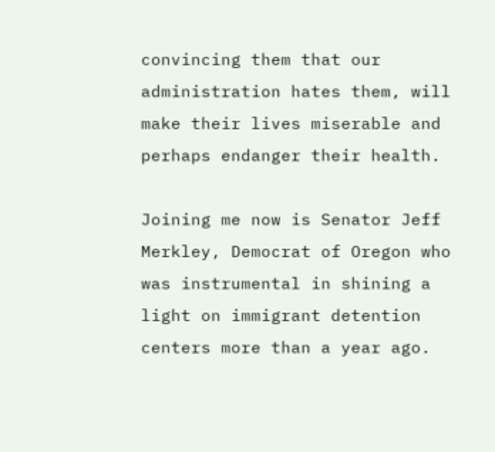convincing them that our administration hates them, will make their lives miserable and perhaps endanger their health.

Joining me now is Senator Jeff Merkley, Democrat of Oregon who was instrumental in shining a light on immigrant detention centers more than a year ago.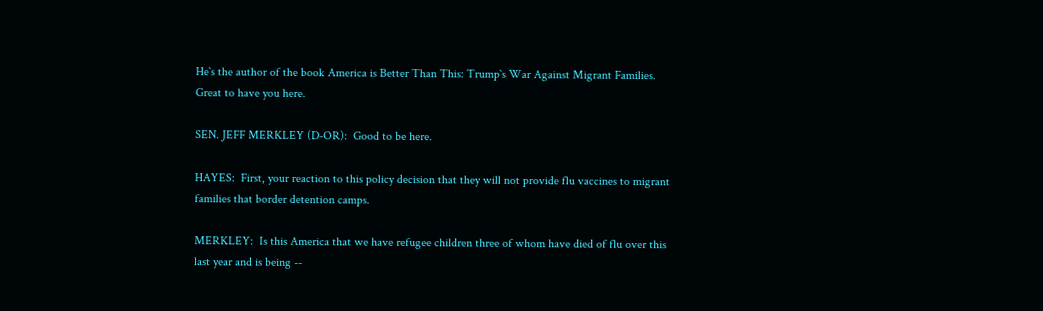He`s the author of the book America is Better Than This: Trump`s War Against Migrant Families.  Great to have you here.

SEN. JEFF MERKLEY (D-OR):  Good to be here.

HAYES:  First, your reaction to this policy decision that they will not provide flu vaccines to migrant families that border detention camps.

MERKLEY:  Is this America that we have refugee children three of whom have died of flu over this last year and is being --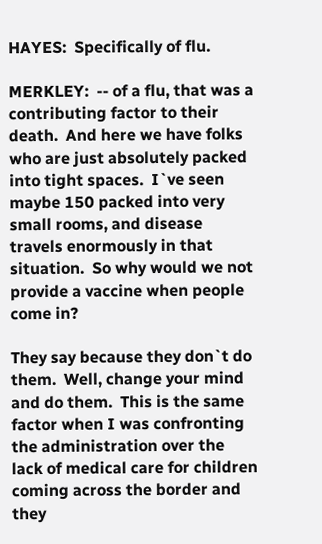HAYES:  Specifically of flu.

MERKLEY:  -- of a flu, that was a contributing factor to their death.  And here we have folks who are just absolutely packed into tight spaces.  I`ve seen maybe 150 packed into very small rooms, and disease travels enormously in that situation.  So why would we not provide a vaccine when people come in?

They say because they don`t do them.  Well, change your mind and do them.  This is the same factor when I was confronting the administration over the lack of medical care for children coming across the border and they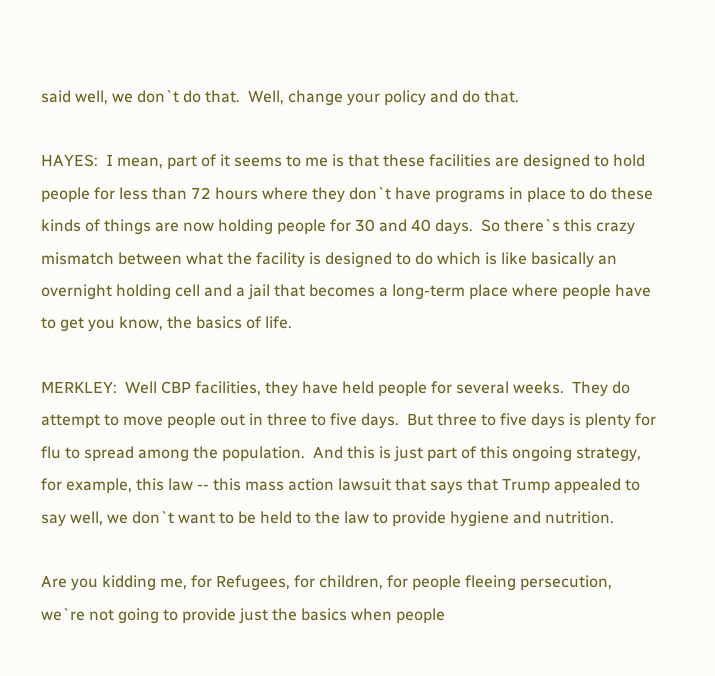said well, we don`t do that.  Well, change your policy and do that.

HAYES:  I mean, part of it seems to me is that these facilities are designed to hold people for less than 72 hours where they don`t have programs in place to do these kinds of things are now holding people for 30 and 40 days.  So there`s this crazy mismatch between what the facility is designed to do which is like basically an overnight holding cell and a jail that becomes a long-term place where people have to get you know, the basics of life.

MERKLEY:  Well CBP facilities, they have held people for several weeks.  They do attempt to move people out in three to five days.  But three to five days is plenty for flu to spread among the population.  And this is just part of this ongoing strategy, for example, this law -- this mass action lawsuit that says that Trump appealed to say well, we don`t want to be held to the law to provide hygiene and nutrition.

Are you kidding me, for Refugees, for children, for people fleeing persecution, we`re not going to provide just the basics when people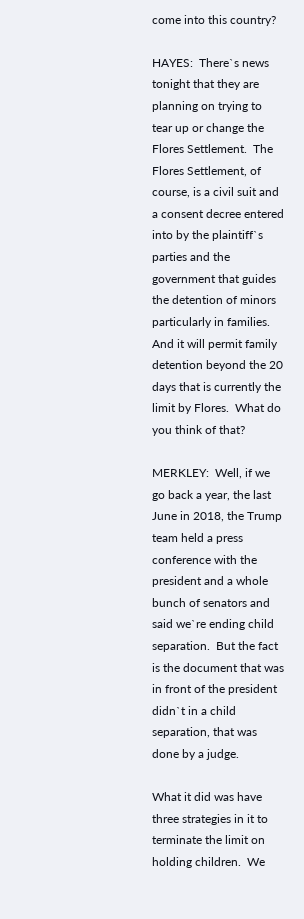come into this country?

HAYES:  There`s news tonight that they are planning on trying to tear up or change the Flores Settlement.  The Flores Settlement, of course, is a civil suit and a consent decree entered into by the plaintiff`s parties and the government that guides the detention of minors particularly in families.  And it will permit family detention beyond the 20 days that is currently the limit by Flores.  What do you think of that?

MERKLEY:  Well, if we go back a year, the last June in 2018, the Trump team held a press conference with the president and a whole bunch of senators and said we`re ending child separation.  But the fact is the document that was in front of the president didn`t in a child separation, that was done by a judge.

What it did was have three strategies in it to terminate the limit on holding children.  We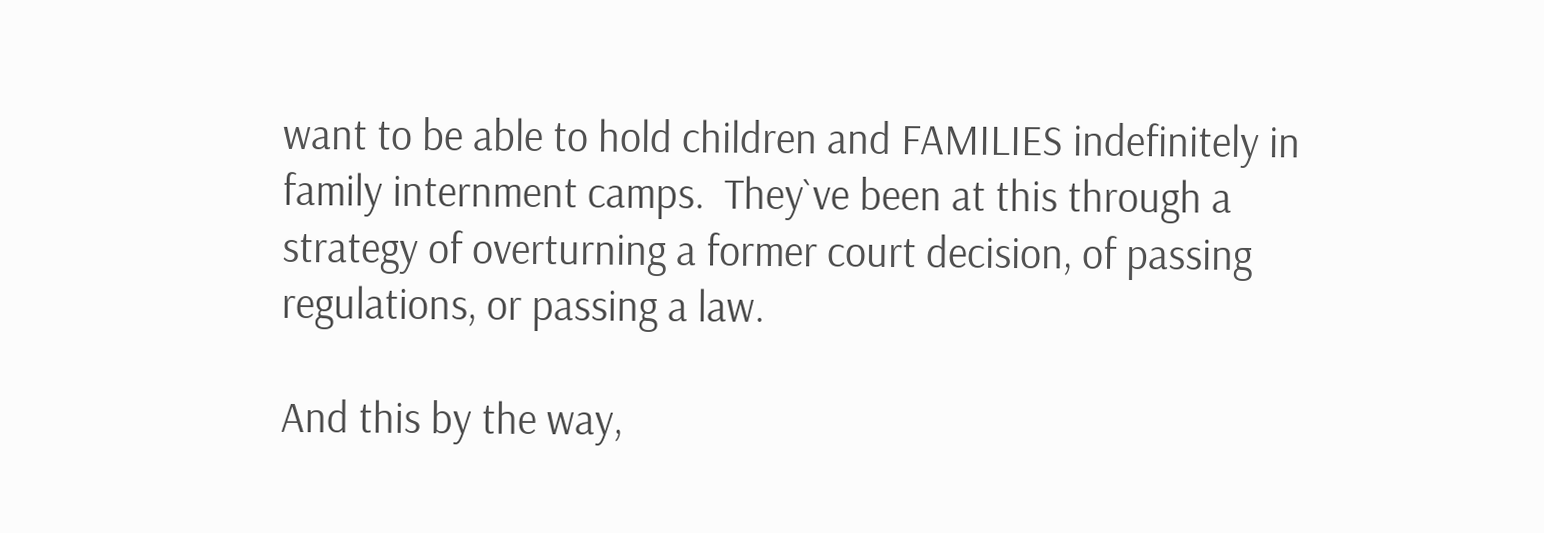want to be able to hold children and FAMILIES indefinitely in family internment camps.  They`ve been at this through a strategy of overturning a former court decision, of passing regulations, or passing a law.

And this by the way,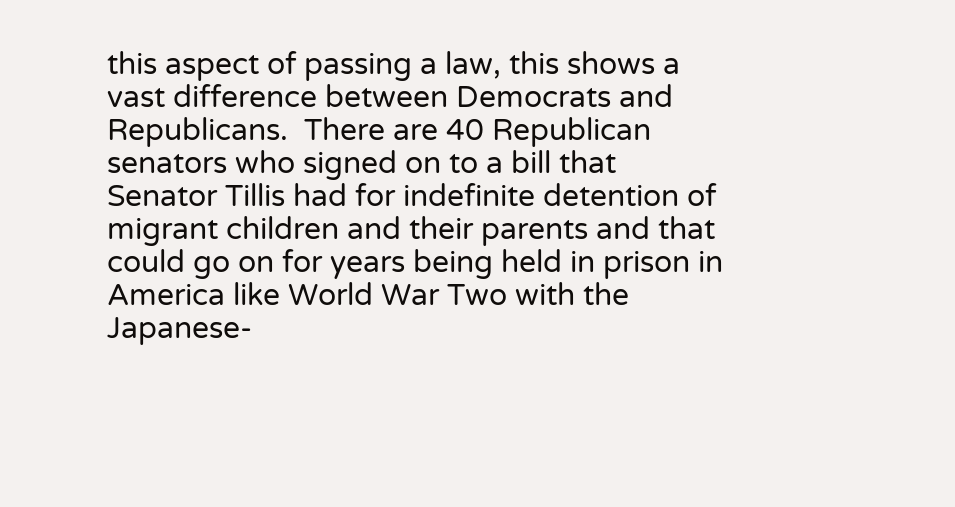this aspect of passing a law, this shows a vast difference between Democrats and Republicans.  There are 40 Republican senators who signed on to a bill that Senator Tillis had for indefinite detention of migrant children and their parents and that could go on for years being held in prison in America like World War Two with the Japanese-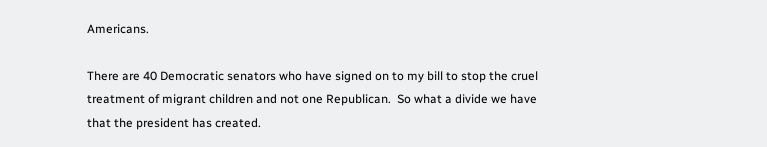Americans.

There are 40 Democratic senators who have signed on to my bill to stop the cruel treatment of migrant children and not one Republican.  So what a divide we have that the president has created.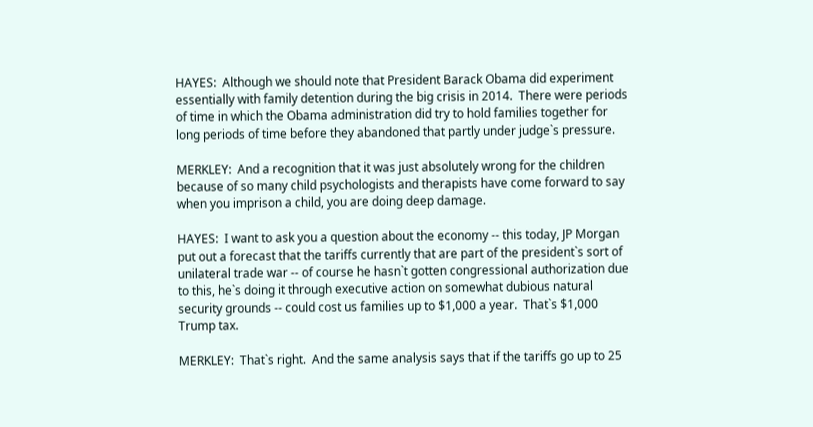HAYES:  Although we should note that President Barack Obama did experiment essentially with family detention during the big crisis in 2014.  There were periods of time in which the Obama administration did try to hold families together for long periods of time before they abandoned that partly under judge`s pressure.

MERKLEY:  And a recognition that it was just absolutely wrong for the children because of so many child psychologists and therapists have come forward to say when you imprison a child, you are doing deep damage.

HAYES:  I want to ask you a question about the economy -- this today, JP Morgan put out a forecast that the tariffs currently that are part of the president`s sort of unilateral trade war -- of course he hasn`t gotten congressional authorization due to this, he`s doing it through executive action on somewhat dubious natural security grounds -- could cost us families up to $1,000 a year.  That`s $1,000 Trump tax.

MERKLEY:  That`s right.  And the same analysis says that if the tariffs go up to 25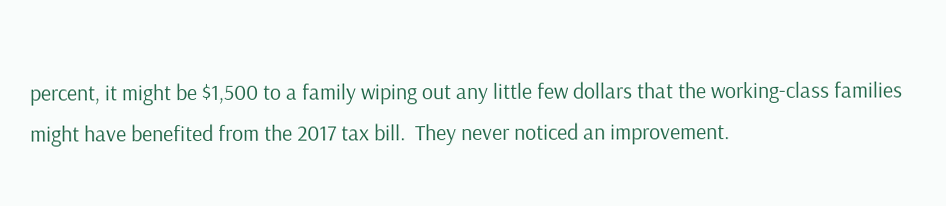percent, it might be $1,500 to a family wiping out any little few dollars that the working-class families might have benefited from the 2017 tax bill.  They never noticed an improvement.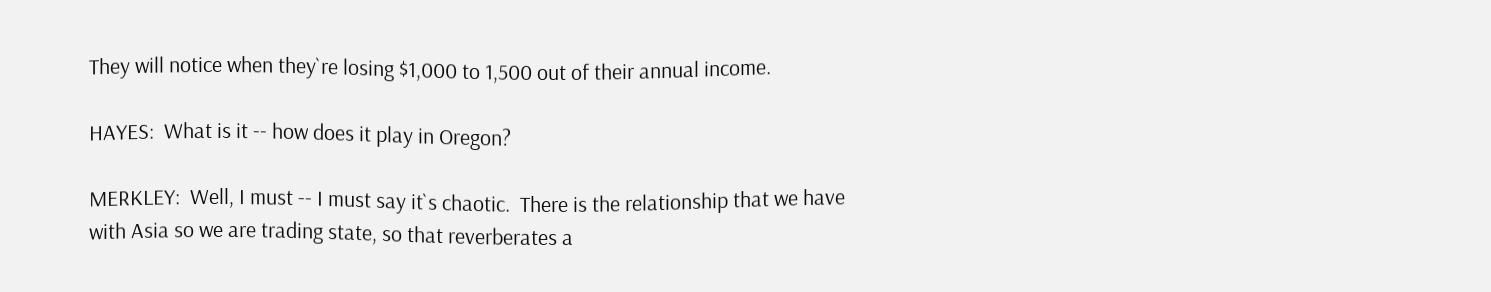They will notice when they`re losing $1,000 to 1,500 out of their annual income.

HAYES:  What is it -- how does it play in Oregon?

MERKLEY:  Well, I must -- I must say it`s chaotic.  There is the relationship that we have with Asia so we are trading state, so that reverberates a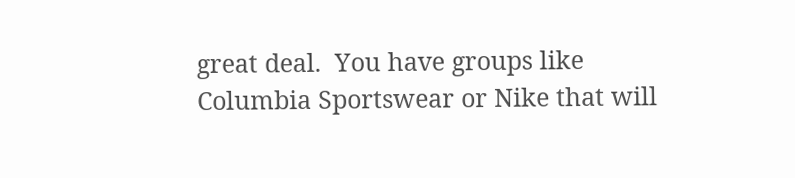great deal.  You have groups like Columbia Sportswear or Nike that will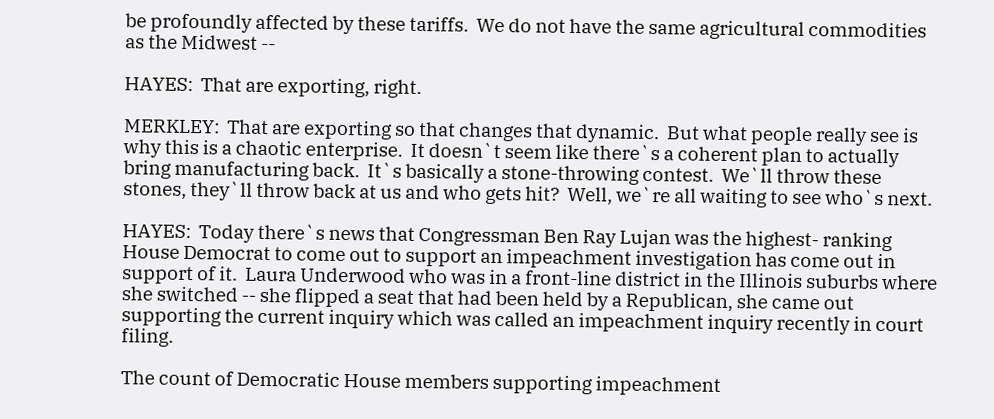be profoundly affected by these tariffs.  We do not have the same agricultural commodities as the Midwest --

HAYES:  That are exporting, right.

MERKLEY:  That are exporting so that changes that dynamic.  But what people really see is why this is a chaotic enterprise.  It doesn`t seem like there`s a coherent plan to actually bring manufacturing back.  It`s basically a stone-throwing contest.  We`ll throw these stones, they`ll throw back at us and who gets hit?  Well, we`re all waiting to see who`s next.

HAYES:  Today there`s news that Congressman Ben Ray Lujan was the highest- ranking House Democrat to come out to support an impeachment investigation has come out in support of it.  Laura Underwood who was in a front-line district in the Illinois suburbs where she switched -- she flipped a seat that had been held by a Republican, she came out supporting the current inquiry which was called an impeachment inquiry recently in court filing.

The count of Democratic House members supporting impeachment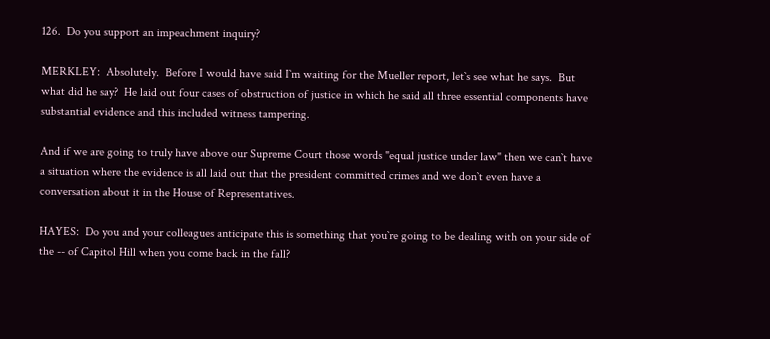126.  Do you support an impeachment inquiry?

MERKLEY:  Absolutely.  Before I would have said I`m waiting for the Mueller report, let`s see what he says.  But what did he say?  He laid out four cases of obstruction of justice in which he said all three essential components have substantial evidence and this included witness tampering.

And if we are going to truly have above our Supreme Court those words "equal justice under law" then we can`t have a situation where the evidence is all laid out that the president committed crimes and we don`t even have a conversation about it in the House of Representatives.

HAYES:  Do you and your colleagues anticipate this is something that you`re going to be dealing with on your side of the -- of Capitol Hill when you come back in the fall?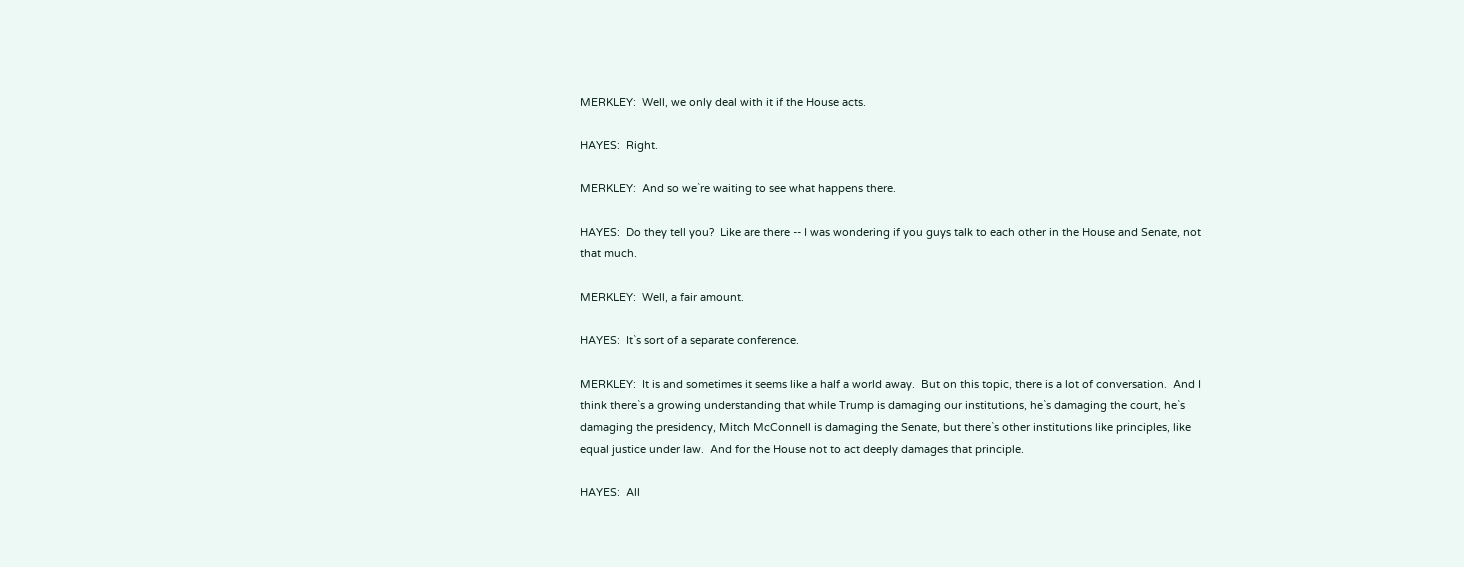MERKLEY:  Well, we only deal with it if the House acts.

HAYES:  Right.

MERKLEY:  And so we`re waiting to see what happens there.

HAYES:  Do they tell you?  Like are there -- I was wondering if you guys talk to each other in the House and Senate, not that much.

MERKLEY:  Well, a fair amount.

HAYES:  It`s sort of a separate conference.

MERKLEY:  It is and sometimes it seems like a half a world away.  But on this topic, there is a lot of conversation.  And I think there`s a growing understanding that while Trump is damaging our institutions, he`s damaging the court, he`s damaging the presidency, Mitch McConnell is damaging the Senate, but there`s other institutions like principles, like equal justice under law.  And for the House not to act deeply damages that principle.

HAYES:  All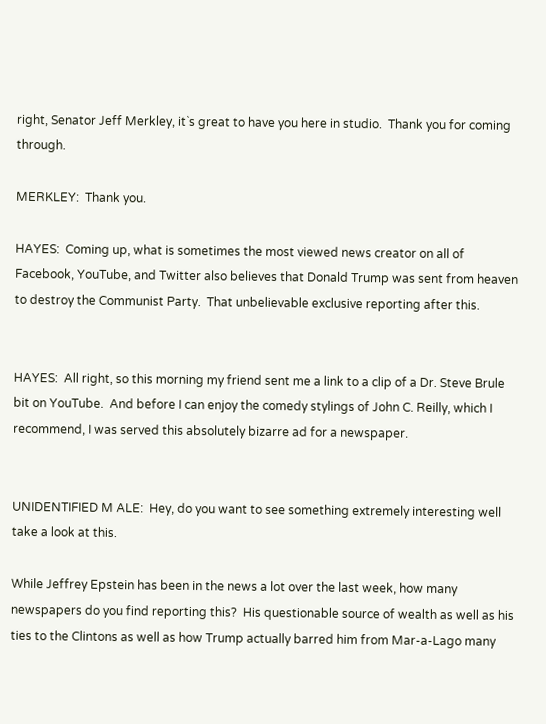right, Senator Jeff Merkley, it`s great to have you here in studio.  Thank you for coming through.

MERKLEY:  Thank you.

HAYES:  Coming up, what is sometimes the most viewed news creator on all of Facebook, YouTube, and Twitter also believes that Donald Trump was sent from heaven to destroy the Communist Party.  That unbelievable exclusive reporting after this.


HAYES:  All right, so this morning my friend sent me a link to a clip of a Dr. Steve Brule bit on YouTube.  And before I can enjoy the comedy stylings of John C. Reilly, which I recommend, I was served this absolutely bizarre ad for a newspaper.


UNIDENTIFIED M ALE:  Hey, do you want to see something extremely interesting well take a look at this.

While Jeffrey Epstein has been in the news a lot over the last week, how many newspapers do you find reporting this?  His questionable source of wealth as well as his ties to the Clintons as well as how Trump actually barred him from Mar-a-Lago many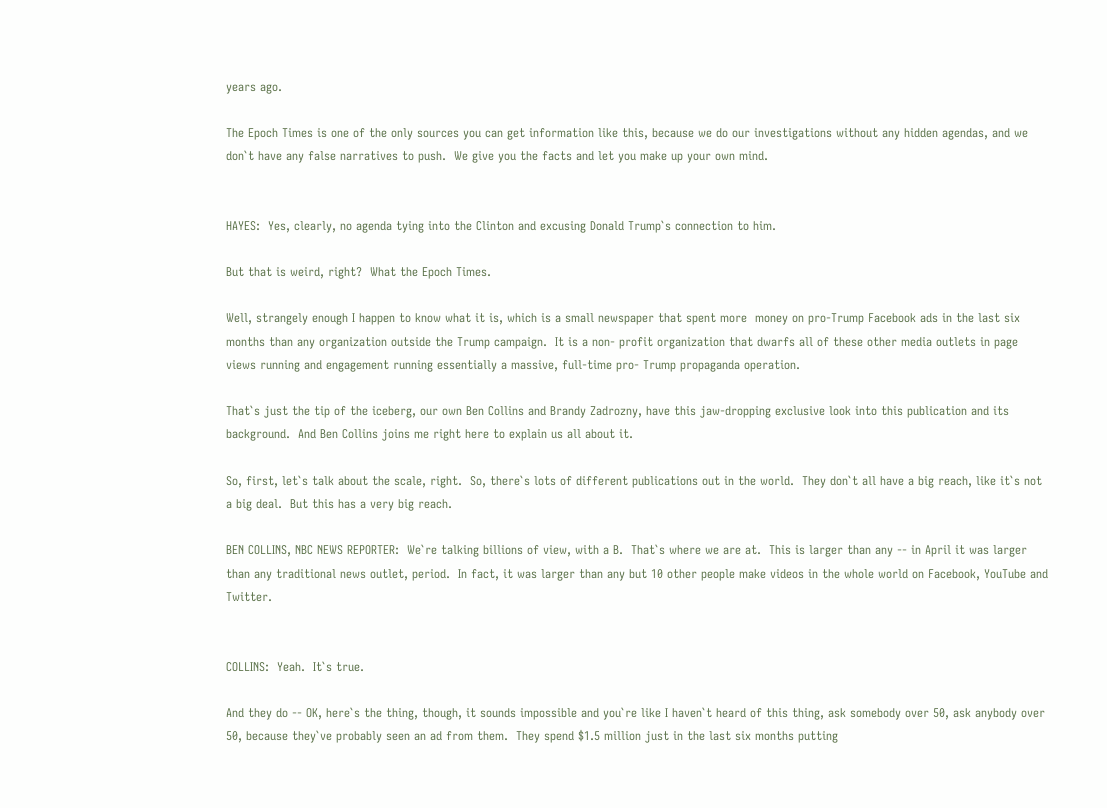years ago.

The Epoch Times is one of the only sources you can get information like this, because we do our investigations without any hidden agendas, and we don`t have any false narratives to push.  We give you the facts and let you make up your own mind.


HAYES:  Yes, clearly, no agenda tying into the Clinton and excusing Donald Trump`s connection to him.

But that is weird, right?  What the Epoch Times.

Well, strangely enough I happen to know what it is, which is a small newspaper that spent more  money on pro-Trump Facebook ads in the last six months than any organization outside the Trump campaign.  It is a non- profit organization that dwarfs all of these other media outlets in page views running and engagement running essentially a massive, full-time pro- Trump propaganda operation.

That`s just the tip of the iceberg, our own Ben Collins and Brandy Zadrozny, have this jaw-dropping exclusive look into this publication and its background.  And Ben Collins joins me right here to explain us all about it.

So, first, let`s talk about the scale, right.  So, there`s lots of different publications out in the world.  They don`t all have a big reach, like it`s not a big deal.  But this has a very big reach.

BEN COLLINS, NBC NEWS REPORTER:  We`re talking billions of view, with a B.  That`s where we are at.  This is larger than any -- in April it was larger than any traditional news outlet, period.  In fact, it was larger than any but 10 other people make videos in the whole world on Facebook, YouTube and Twitter.


COLLINS:  Yeah.  It`s true.

And they do -- OK, here`s the thing, though, it sounds impossible and you`re like I haven`t heard of this thing, ask somebody over 50, ask anybody over 50, because they`ve probably seen an ad from them.  They spend $1.5 million just in the last six months putting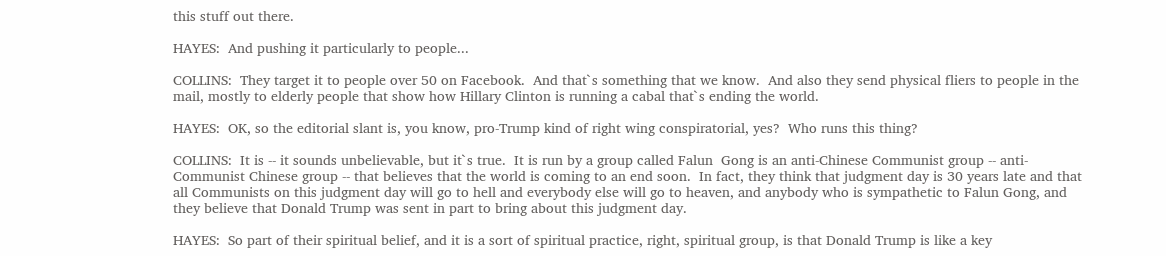this stuff out there.

HAYES:  And pushing it particularly to people...

COLLINS:  They target it to people over 50 on Facebook.  And that`s something that we know.  And also they send physical fliers to people in the mail, mostly to elderly people that show how Hillary Clinton is running a cabal that`s ending the world.

HAYES:  OK, so the editorial slant is, you know, pro-Trump kind of right wing conspiratorial, yes?  Who runs this thing?

COLLINS:  It is -- it sounds unbelievable, but it`s true.  It is run by a group called Falun  Gong is an anti-Chinese Communist group -- anti- Communist Chinese group -- that believes that the world is coming to an end soon.  In fact, they think that judgment day is 30 years late and that all Communists on this judgment day will go to hell and everybody else will go to heaven, and anybody who is sympathetic to Falun Gong, and they believe that Donald Trump was sent in part to bring about this judgment day.

HAYES:  So part of their spiritual belief, and it is a sort of spiritual practice, right, spiritual group, is that Donald Trump is like a key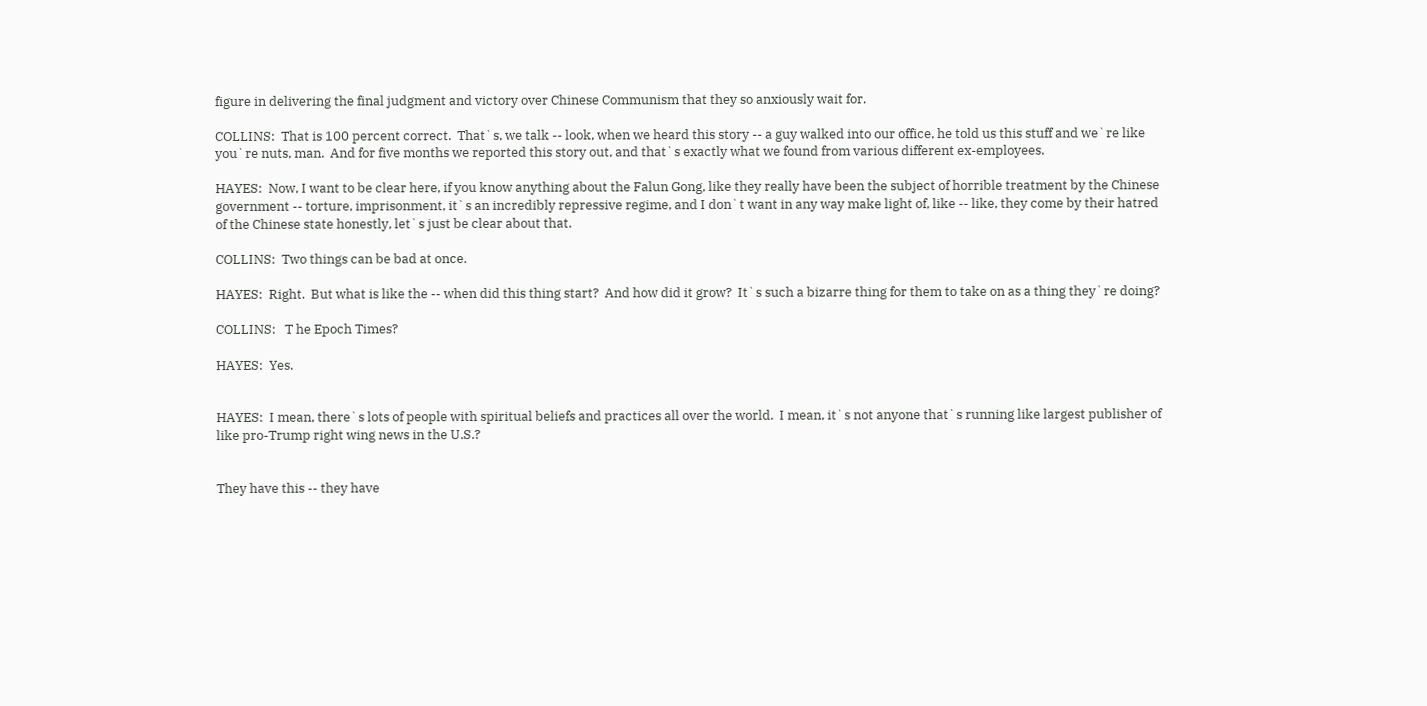figure in delivering the final judgment and victory over Chinese Communism that they so anxiously wait for.

COLLINS:  That is 100 percent correct.  That`s, we talk -- look, when we heard this story -- a guy walked into our office, he told us this stuff and we`re like you`re nuts, man.  And for five months we reported this story out, and that`s exactly what we found from various different ex-employees.

HAYES:  Now, I want to be clear here, if you know anything about the Falun Gong, like they really have been the subject of horrible treatment by the Chinese government -- torture, imprisonment, it`s an incredibly repressive regime, and I don`t want in any way make light of, like -- like, they come by their hatred of the Chinese state honestly, let`s just be clear about that.

COLLINS:  Two things can be bad at once.

HAYES:  Right.  But what is like the -- when did this thing start?  And how did it grow?  It`s such a bizarre thing for them to take on as a thing they`re doing?

COLLINS:   T he Epoch Times?

HAYES:  Yes.


HAYES:  I mean, there`s lots of people with spiritual beliefs and practices all over the world.  I mean, it`s not anyone that`s running like largest publisher of like pro-Trump right wing news in the U.S.?


They have this -- they have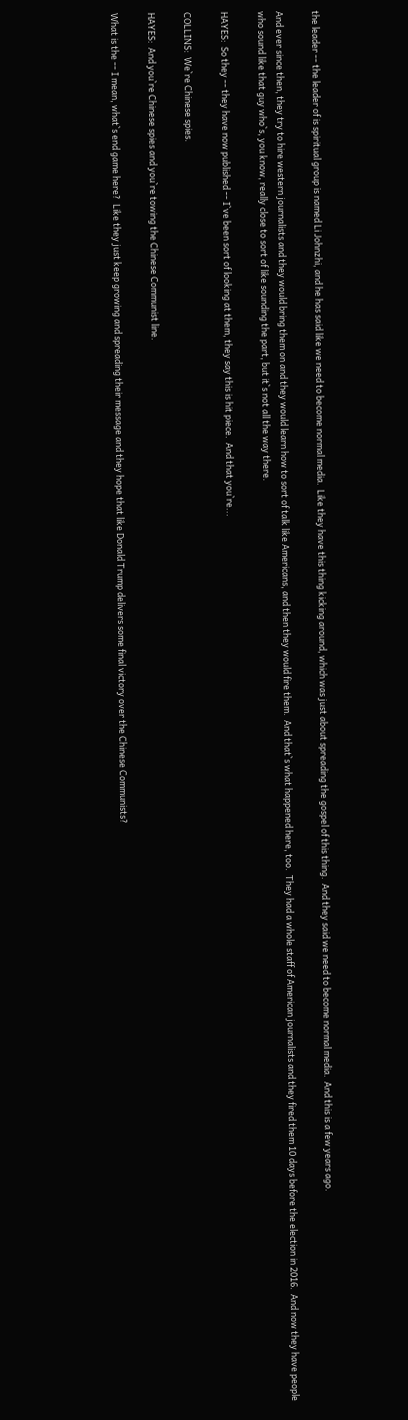the leader -- the leader of is spiritual group is named Li Johnzhi, and he has said like we need to become normal media.  Like they have this thing kicking around, which was just about spreading the gospel of this thing.  And they said we need to become normal media.  And this is a few years ago.

And ever since then, they try to hire western journalists and they would bring them on and they would learn how to sort of talk like Americans, and then they would fire them.  And that`s what happened here, too.  They had a whole staff of American journalists and they fired them 10 days before the election in 2016.  And now they have people who sound like that guy who`s, you know, really close to sort of like sounding the part, but it`s not all the way there.

HAYES:  So they -- they have now published -- I`ve been sort of looking at them, they say this is hit piece.  And that you`re...

COLLINS:  We`re Chinese spies.

HAYES:  And you`re Chinese spies and you`re towing the Chinese Communist line.

What is the -- I mean, what`s end game here?  Like they just keep growing and spreading their message and they hope that like Donald Trump delivers some final victory over the Chinese Communists?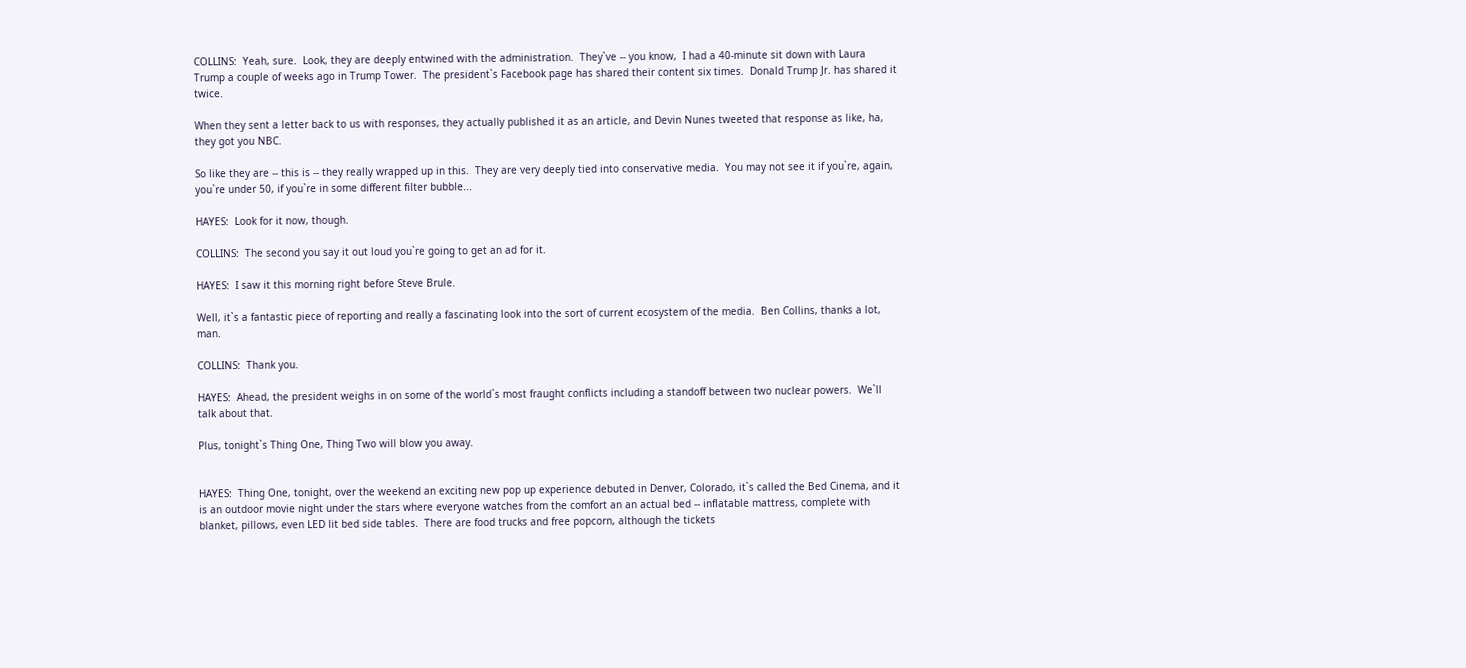COLLINS:  Yeah, sure.  Look, they are deeply entwined with the administration.  They`ve -- you know,  I had a 40-minute sit down with Laura Trump a couple of weeks ago in Trump Tower.  The president`s Facebook page has shared their content six times.  Donald Trump Jr. has shared it twice.

When they sent a letter back to us with responses, they actually published it as an article, and Devin Nunes tweeted that response as like, ha, they got you NBC.

So like they are -- this is -- they really wrapped up in this.  They are very deeply tied into conservative media.  You may not see it if you`re, again, you`re under 50, if you`re in some different filter bubble...

HAYES:  Look for it now, though.

COLLINS:  The second you say it out loud you`re going to get an ad for it.

HAYES:  I saw it this morning right before Steve Brule.

Well, it`s a fantastic piece of reporting and really a fascinating look into the sort of current ecosystem of the media.  Ben Collins, thanks a lot, man.

COLLINS:  Thank you.

HAYES:  Ahead, the president weighs in on some of the world`s most fraught conflicts including a standoff between two nuclear powers.  We`ll talk about that.

Plus, tonight`s Thing One, Thing Two will blow you away.


HAYES:  Thing One, tonight, over the weekend an exciting new pop up experience debuted in Denver, Colorado, it`s called the Bed Cinema, and it is an outdoor movie night under the stars where everyone watches from the comfort an an actual bed -- inflatable mattress, complete with blanket, pillows, even LED lit bed side tables.  There are food trucks and free popcorn, although the tickets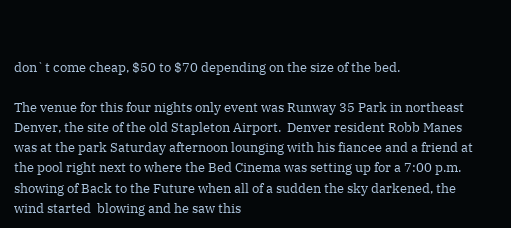don`t come cheap, $50 to $70 depending on the size of the bed.

The venue for this four nights only event was Runway 35 Park in northeast Denver, the site of the old Stapleton Airport.  Denver resident Robb Manes was at the park Saturday afternoon lounging with his fiancee and a friend at the pool right next to where the Bed Cinema was setting up for a 7:00 p.m. showing of Back to the Future when all of a sudden the sky darkened, the wind started  blowing and he saw this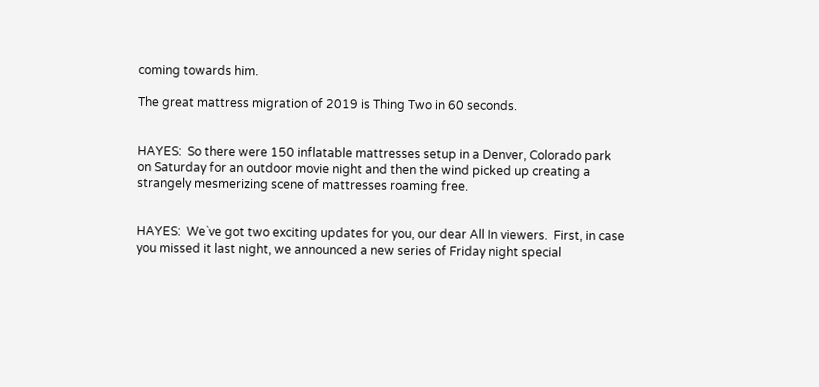coming towards him.

The great mattress migration of 2019 is Thing Two in 60 seconds.


HAYES:  So there were 150 inflatable mattresses setup in a Denver, Colorado park on Saturday for an outdoor movie night and then the wind picked up creating a strangely mesmerizing scene of mattresses roaming free.


HAYES:  We`ve got two exciting updates for you, our dear All In viewers.  First, in case you missed it last night, we announced a new series of Friday night special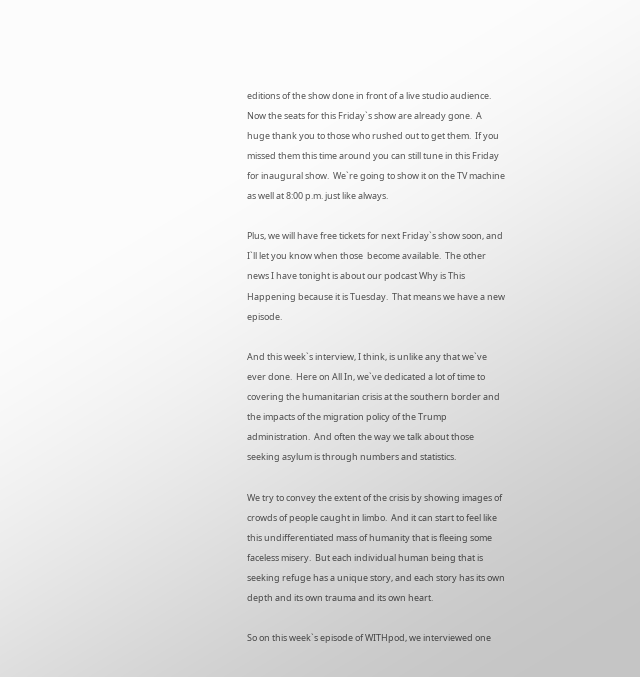editions of the show done in front of a live studio audience.  Now the seats for this Friday`s show are already gone.  A huge thank you to those who rushed out to get them.  If you missed them this time around you can still tune in this Friday for inaugural show.  We`re going to show it on the TV machine as well at 8:00 p.m. just like always.

Plus, we will have free tickets for next Friday`s show soon, and I`ll let you know when those  become available.  The other news I have tonight is about our podcast Why is This Happening because it is Tuesday.  That means we have a new episode.

And this week`s interview, I think, is unlike any that we`ve ever done.  Here on All In, we`ve dedicated a lot of time to covering the humanitarian crisis at the southern border and the impacts of the migration policy of the Trump administration.  And often the way we talk about those seeking asylum is through numbers and statistics.

We try to convey the extent of the crisis by showing images of crowds of people caught in limbo.  And it can start to feel like this undifferentiated mass of humanity that is fleeing some faceless misery.  But each individual human being that is seeking refuge has a unique story, and each story has its own depth and its own trauma and its own heart.

So on this week`s episode of WITHpod, we interviewed one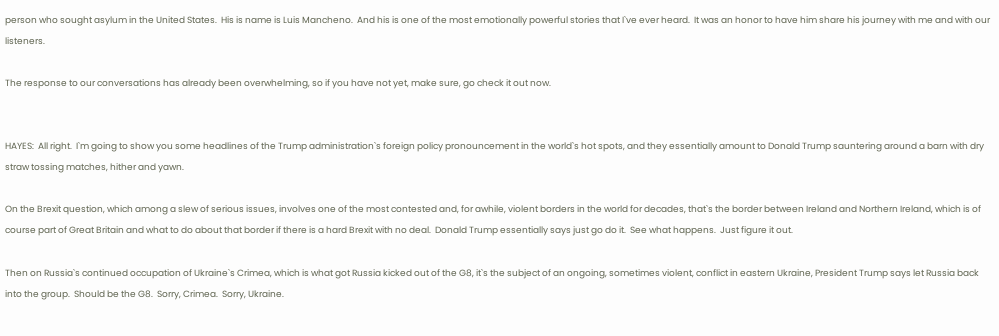person who sought asylum in the United States.  His is name is Luis Mancheno.  And his is one of the most emotionally powerful stories that I`ve ever heard.  It was an honor to have him share his journey with me and with our listeners.

The response to our conversations has already been overwhelming, so if you have not yet, make sure, go check it out now.


HAYES:  All right.  I`m going to show you some headlines of the Trump administration`s foreign policy pronouncement in the world`s hot spots, and they essentially amount to Donald Trump sauntering around a barn with dry straw tossing matches, hither and yawn.

On the Brexit question, which among a slew of serious issues, involves one of the most contested and, for awhile, violent borders in the world for decades, that`s the border between Ireland and Northern Ireland, which is of course part of Great Britain and what to do about that border if there is a hard Brexit with no deal.  Donald Trump essentially says just go do it.  See what happens.  Just figure it out.

Then on Russia`s continued occupation of Ukraine`s Crimea, which is what got Russia kicked out of the G8, it`s the subject of an ongoing, sometimes violent, conflict in eastern Ukraine, President Trump says let Russia back into the group.  Should be the G8.  Sorry, Crimea.  Sorry, Ukraine.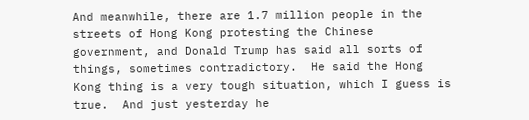And meanwhile, there are 1.7 million people in the streets of Hong Kong protesting the Chinese government, and Donald Trump has said all sorts of things, sometimes contradictory.  He said the Hong Kong thing is a very tough situation, which I guess is true.  And just yesterday he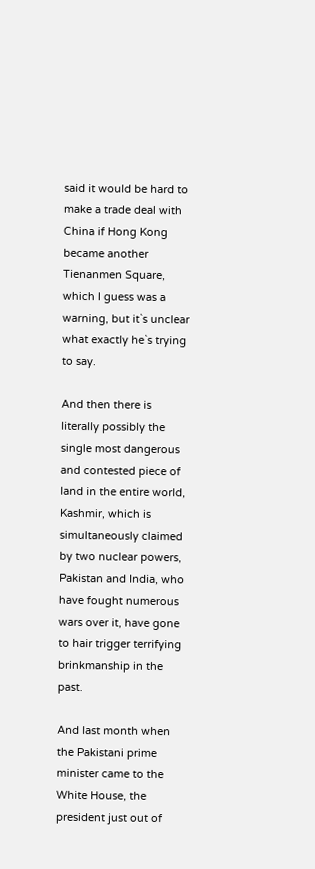said it would be hard to make a trade deal with China if Hong Kong became another Tienanmen Square, which I guess was a warning, but it`s unclear what exactly he`s trying to say.

And then there is literally possibly the single most dangerous and contested piece of land in the entire world, Kashmir, which is simultaneously claimed by two nuclear powers, Pakistan and India, who have fought numerous wars over it, have gone to hair trigger terrifying brinkmanship in the past.

And last month when the Pakistani prime minister came to the White House, the president just out of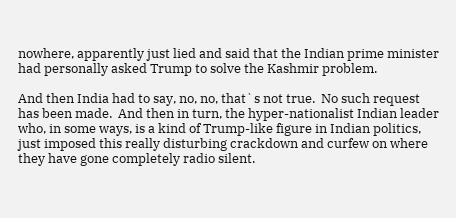nowhere, apparently just lied and said that the Indian prime minister had personally asked Trump to solve the Kashmir problem.

And then India had to say, no, no, that`s not true.  No such request has been made.  And then in turn, the hyper-nationalist Indian leader who, in some ways, is a kind of Trump-like figure in Indian politics, just imposed this really disturbing crackdown and curfew on where they have gone completely radio silent.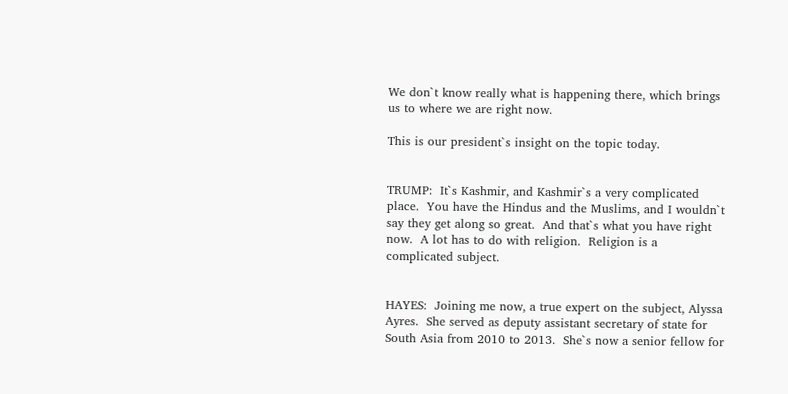We don`t know really what is happening there, which brings us to where we are right now.

This is our president`s insight on the topic today.


TRUMP:  It`s Kashmir, and Kashmir`s a very complicated place.  You have the Hindus and the Muslims, and I wouldn`t say they get along so great.  And that`s what you have right now.  A lot has to do with religion.  Religion is a complicated subject.


HAYES:  Joining me now, a true expert on the subject, Alyssa Ayres.  She served as deputy assistant secretary of state for South Asia from 2010 to 2013.  She`s now a senior fellow for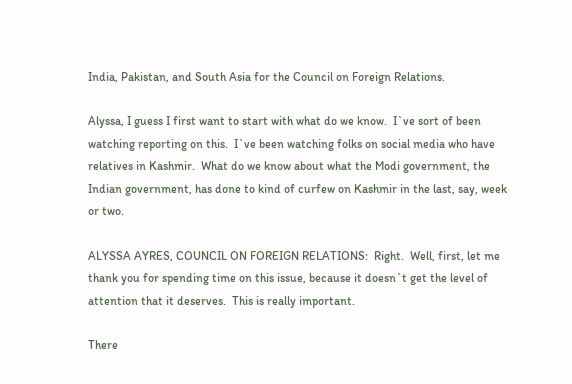India, Pakistan, and South Asia for the Council on Foreign Relations.

Alyssa, I guess I first want to start with what do we know.  I`ve sort of been watching reporting on this.  I`ve been watching folks on social media who have relatives in Kashmir.  What do we know about what the Modi government, the Indian government, has done to kind of curfew on Kashmir in the last, say, week or two.

ALYSSA AYRES, COUNCIL ON FOREIGN RELATIONS:  Right.  Well, first, let me thank you for spending time on this issue, because it doesn`t get the level of attention that it deserves.  This is really important.

There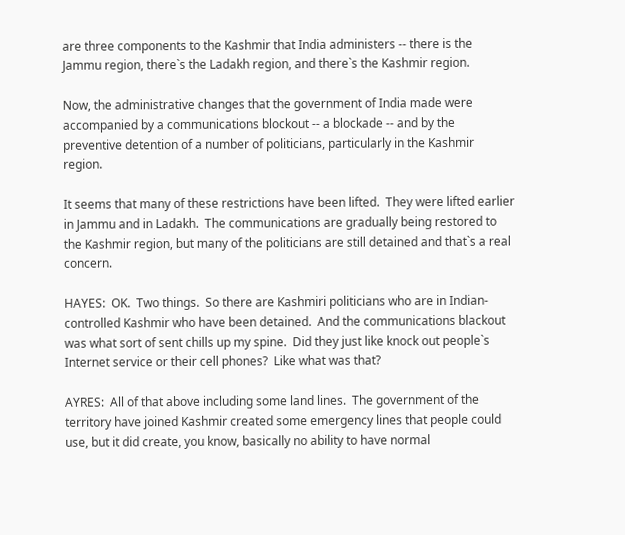are three components to the Kashmir that India administers -- there is the Jammu region, there`s the Ladakh region, and there`s the Kashmir region.

Now, the administrative changes that the government of India made were accompanied by a communications blockout -- a blockade -- and by the preventive detention of a number of politicians, particularly in the Kashmir region.

It seems that many of these restrictions have been lifted.  They were lifted earlier in Jammu and in Ladakh.  The communications are gradually being restored to the Kashmir region, but many of the politicians are still detained and that`s a real concern.

HAYES:  OK.  Two things.  So there are Kashmiri politicians who are in Indian-controlled Kashmir who have been detained.  And the communications blackout was what sort of sent chills up my spine.  Did they just like knock out people`s Internet service or their cell phones?  Like what was that?

AYRES:  All of that above including some land lines.  The government of the territory have joined Kashmir created some emergency lines that people could use, but it did create, you know, basically no ability to have normal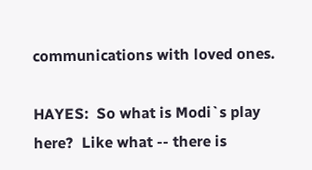communications with loved ones.

HAYES:  So what is Modi`s play here?  Like what -- there is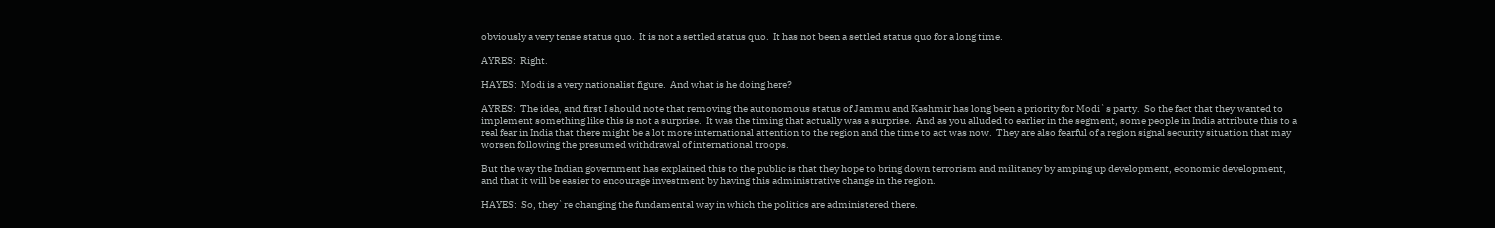obviously a very tense status quo.  It is not a settled status quo.  It has not been a settled status quo for a long time.

AYRES:  Right.

HAYES:  Modi is a very nationalist figure.  And what is he doing here?

AYRES:  The idea, and first I should note that removing the autonomous status of Jammu and Kashmir has long been a priority for Modi`s party.  So the fact that they wanted to implement something like this is not a surprise.  It was the timing that actually was a surprise.  And as you alluded to earlier in the segment, some people in India attribute this to a real fear in India that there might be a lot more international attention to the region and the time to act was now.  They are also fearful of a region signal security situation that may worsen following the presumed withdrawal of international troops.

But the way the Indian government has explained this to the public is that they hope to bring down terrorism and militancy by amping up development, economic development, and that it will be easier to encourage investment by having this administrative change in the region.

HAYES:  So, they`re changing the fundamental way in which the politics are administered there.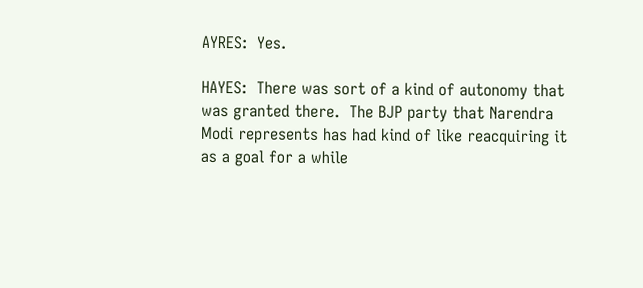AYRES:  Yes.

HAYES:  There was sort of a kind of autonomy that was granted there.  The BJP party that Narendra Modi represents has had kind of like reacquiring it as a goal for a while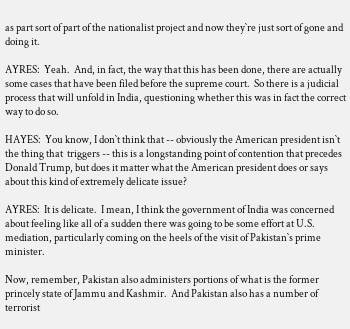as part sort of part of the nationalist project and now they`re just sort of gone and doing it.

AYRES:  Yeah.  And, in fact, the way that this has been done, there are actually some cases that have been filed before the supreme court.  So there is a judicial process that will unfold in India, questioning whether this was in fact the correct way to do so.

HAYES:  You know, I don`t think that -- obviously the American president isn`t the thing that  triggers -- this is a longstanding point of contention that precedes Donald Trump, but does it matter what the American president does or says about this kind of extremely delicate issue?

AYRES:  It is delicate.  I mean, I think the government of India was concerned about feeling like all of a sudden there was going to be some effort at U.S. mediation, particularly coming on the heels of the visit of Pakistan`s prime minister.

Now, remember, Pakistan also administers portions of what is the former princely state of Jammu and Kashmir.  And Pakistan also has a number of terrorist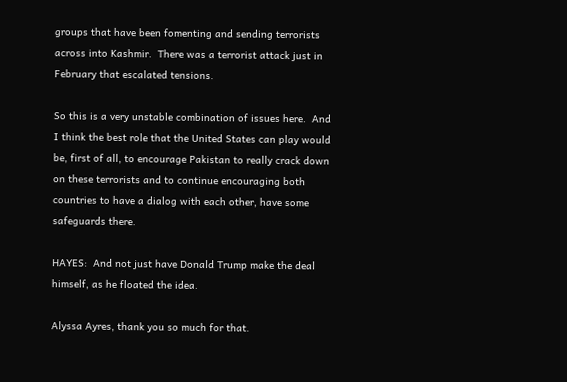groups that have been fomenting and sending terrorists across into Kashmir.  There was a terrorist attack just in February that escalated tensions.

So this is a very unstable combination of issues here.  And I think the best role that the United States can play would be, first of all, to encourage Pakistan to really crack down on these terrorists and to continue encouraging both countries to have a dialog with each other, have some safeguards there.

HAYES:  And not just have Donald Trump make the deal himself, as he floated the idea.

Alyssa Ayres, thank you so much for that.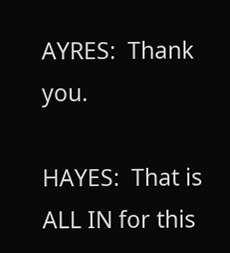AYRES:  Thank you.

HAYES:  That is ALL IN for this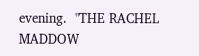evening.  "THE RACHEL MADDOW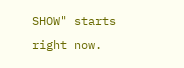SHOW" starts right now.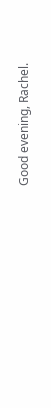Good evening, Rachel.